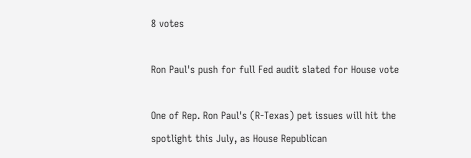8 votes

Ron Paul's push for full Fed audit slated for House vote

One of Rep. Ron Paul's (R-Texas) pet issues will hit the spotlight this July, as House Republican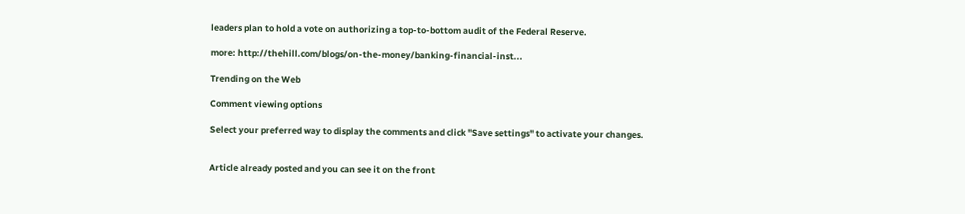leaders plan to hold a vote on authorizing a top-to-bottom audit of the Federal Reserve.

more: http://thehill.com/blogs/on-the-money/banking-financial-inst...

Trending on the Web

Comment viewing options

Select your preferred way to display the comments and click "Save settings" to activate your changes.


Article already posted and you can see it on the front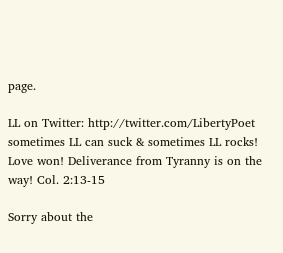page.

LL on Twitter: http://twitter.com/LibertyPoet
sometimes LL can suck & sometimes LL rocks!
Love won! Deliverance from Tyranny is on the way! Col. 2:13-15

Sorry about the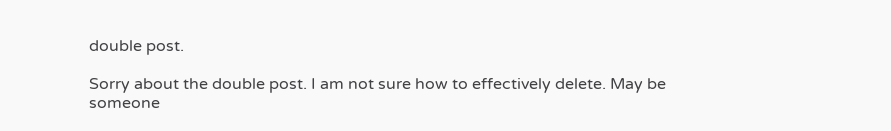double post.

Sorry about the double post. I am not sure how to effectively delete. May be someone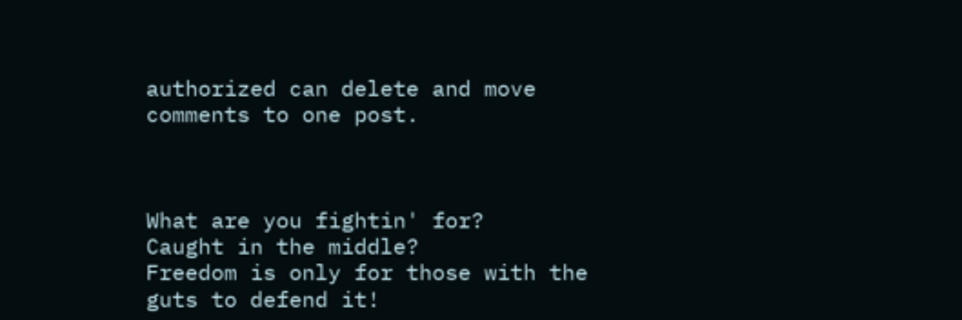authorized can delete and move comments to one post.



What are you fightin' for?
Caught in the middle?
Freedom is only for those with the guts to defend it!